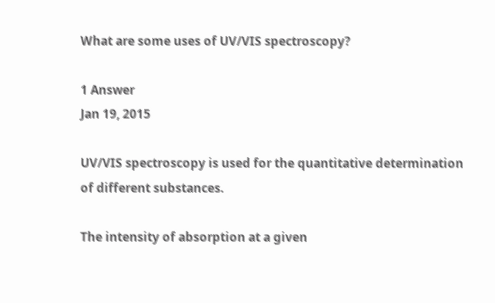What are some uses of UV/VIS spectroscopy?

1 Answer
Jan 19, 2015

UV/VIS spectroscopy is used for the quantitative determination of different substances.

The intensity of absorption at a given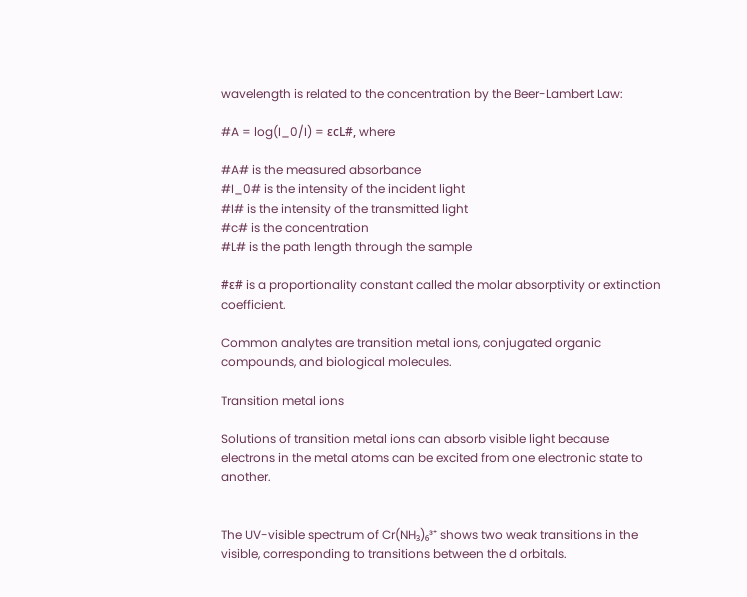wavelength is related to the concentration by the Beer-Lambert Law:

#A = log(I_0/I) = εcL#, where

#A# is the measured absorbance
#I_0# is the intensity of the incident light
#I# is the intensity of the transmitted light
#c# is the concentration
#L# is the path length through the sample

#ε# is a proportionality constant called the molar absorptivity or extinction coefficient.

Common analytes are transition metal ions, conjugated organic compounds, and biological molecules.

Transition metal ions

Solutions of transition metal ions can absorb visible light because electrons in the metal atoms can be excited from one electronic state to another.


The UV-visible spectrum of Cr(NH₃)₆³⁺ shows two weak transitions in the visible, corresponding to transitions between the d orbitals.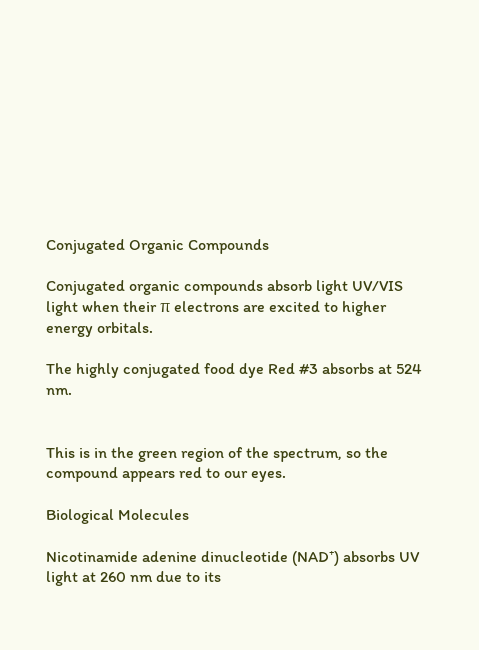Conjugated Organic Compounds

Conjugated organic compounds absorb light UV/VIS light when their π electrons are excited to higher energy orbitals.

The highly conjugated food dye Red #3 absorbs at 524 nm.


This is in the green region of the spectrum, so the compound appears red to our eyes.

Biological Molecules

Nicotinamide adenine dinucleotide (NAD⁺) absorbs UV light at 260 nm due to its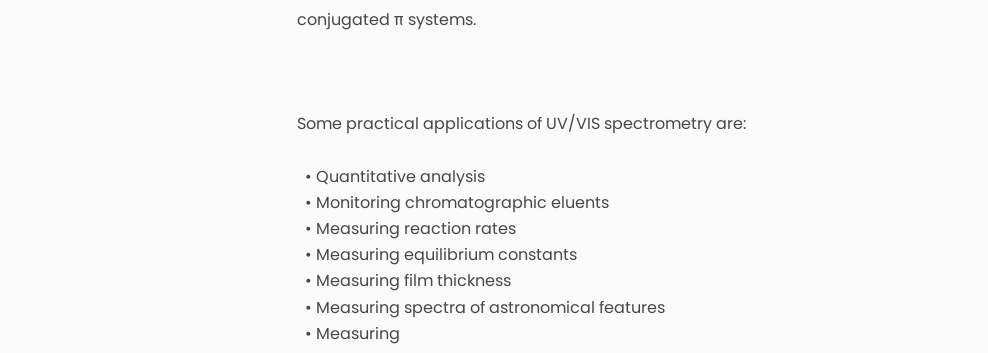conjugated π systems.



Some practical applications of UV/VIS spectrometry are:

  • Quantitative analysis
  • Monitoring chromatographic eluents
  • Measuring reaction rates
  • Measuring equilibrium constants
  • Measuring film thickness
  • Measuring spectra of astronomical features
  • Measuring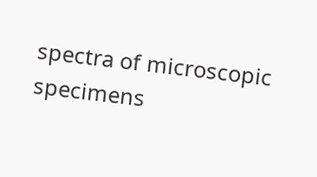spectra of microscopic specimens